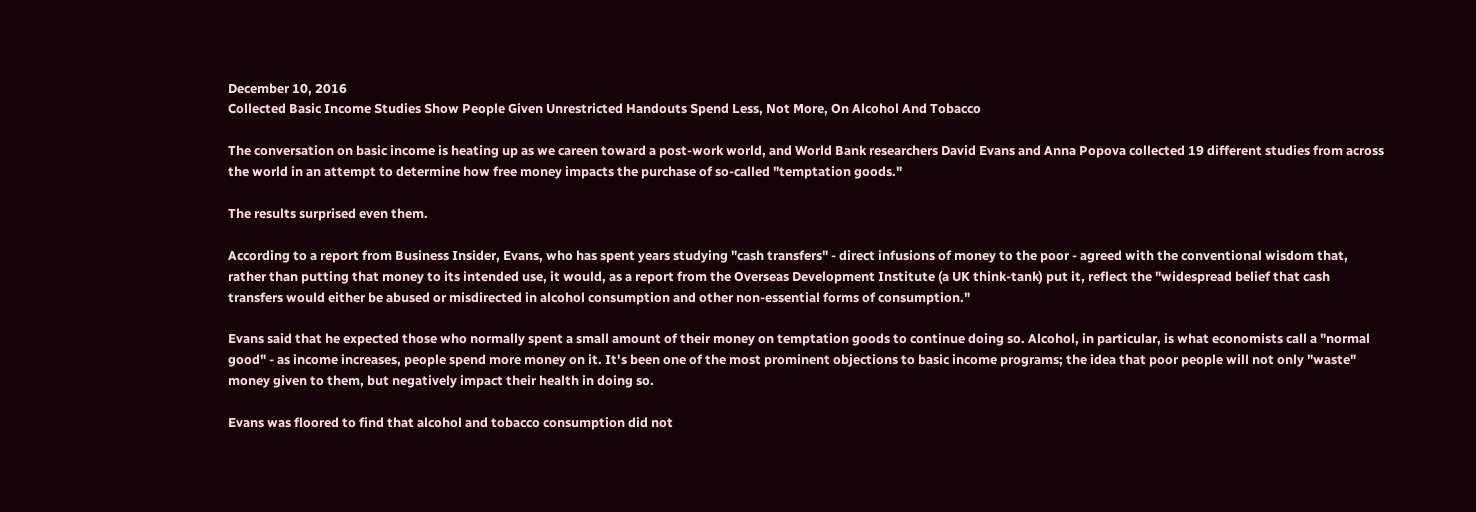December 10, 2016
Collected Basic Income Studies Show People Given Unrestricted Handouts Spend Less, Not More, On Alcohol And Tobacco

The conversation on basic income is heating up as we careen toward a post-work world, and World Bank researchers David Evans and Anna Popova collected 19 different studies from across the world in an attempt to determine how free money impacts the purchase of so-called "temptation goods."

The results surprised even them.

According to a report from Business Insider, Evans, who has spent years studying "cash transfers" - direct infusions of money to the poor - agreed with the conventional wisdom that, rather than putting that money to its intended use, it would, as a report from the Overseas Development Institute (a UK think-tank) put it, reflect the "widespread belief that cash transfers would either be abused or misdirected in alcohol consumption and other non-essential forms of consumption."

Evans said that he expected those who normally spent a small amount of their money on temptation goods to continue doing so. Alcohol, in particular, is what economists call a "normal good" - as income increases, people spend more money on it. It's been one of the most prominent objections to basic income programs; the idea that poor people will not only "waste" money given to them, but negatively impact their health in doing so.

Evans was floored to find that alcohol and tobacco consumption did not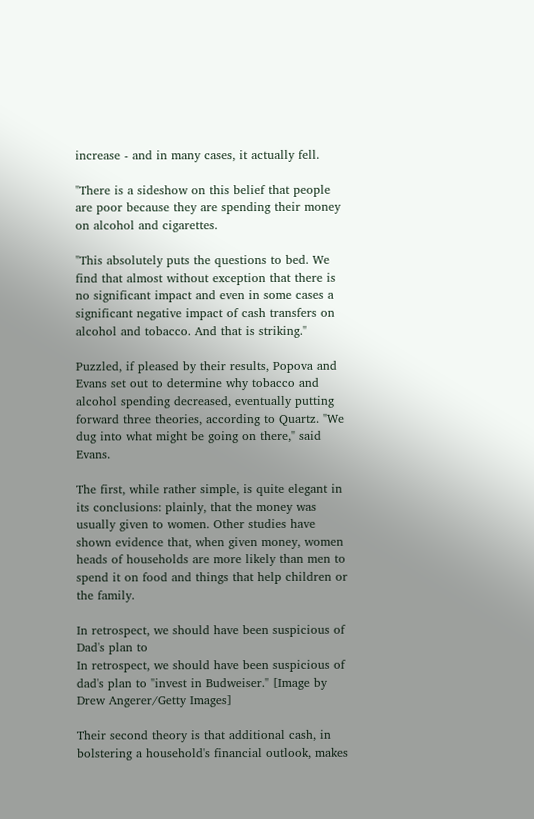increase - and in many cases, it actually fell.

"There is a sideshow on this belief that people are poor because they are spending their money on alcohol and cigarettes.

"This absolutely puts the questions to bed. We find that almost without exception that there is no significant impact and even in some cases a significant negative impact of cash transfers on alcohol and tobacco. And that is striking."

Puzzled, if pleased by their results, Popova and Evans set out to determine why tobacco and alcohol spending decreased, eventually putting forward three theories, according to Quartz. "We dug into what might be going on there," said Evans.

The first, while rather simple, is quite elegant in its conclusions: plainly, that the money was usually given to women. Other studies have shown evidence that, when given money, women heads of households are more likely than men to spend it on food and things that help children or the family.

In retrospect, we should have been suspicious of Dad's plan to
In retrospect, we should have been suspicious of dad's plan to "invest in Budweiser." [Image by Drew Angerer/Getty Images]

Their second theory is that additional cash, in bolstering a household's financial outlook, makes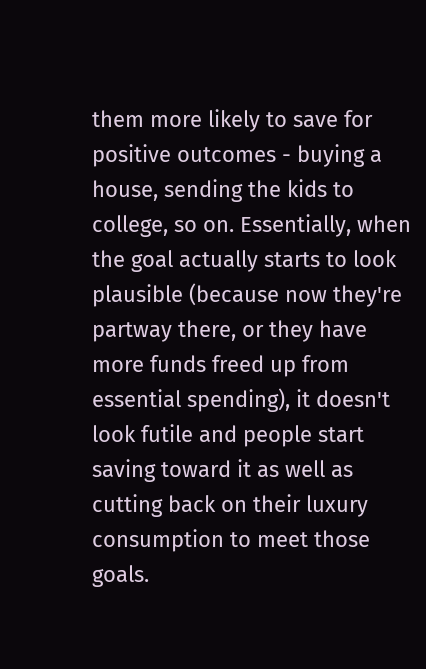them more likely to save for positive outcomes - buying a house, sending the kids to college, so on. Essentially, when the goal actually starts to look plausible (because now they're partway there, or they have more funds freed up from essential spending), it doesn't look futile and people start saving toward it as well as cutting back on their luxury consumption to meet those goals.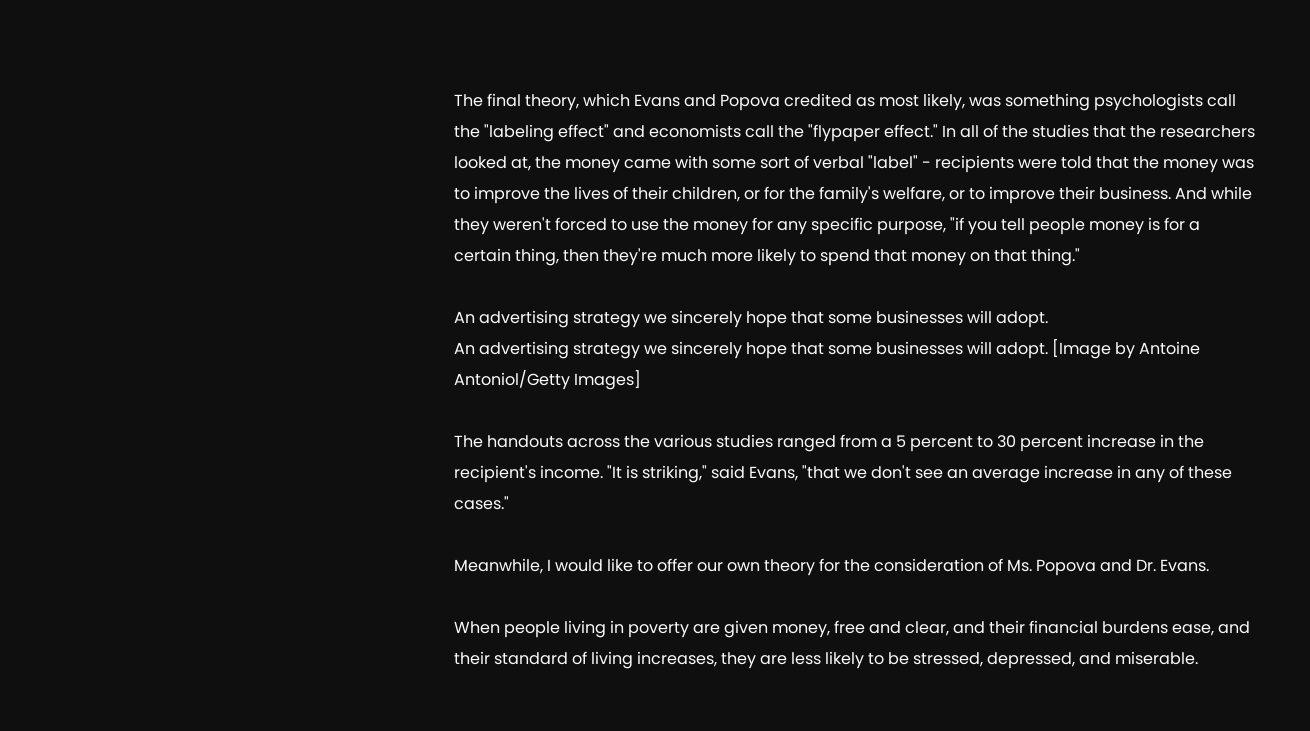The final theory, which Evans and Popova credited as most likely, was something psychologists call the "labeling effect" and economists call the "flypaper effect." In all of the studies that the researchers looked at, the money came with some sort of verbal "label" - recipients were told that the money was to improve the lives of their children, or for the family's welfare, or to improve their business. And while they weren't forced to use the money for any specific purpose, "if you tell people money is for a certain thing, then they're much more likely to spend that money on that thing."

An advertising strategy we sincerely hope that some businesses will adopt.
An advertising strategy we sincerely hope that some businesses will adopt. [Image by Antoine Antoniol/Getty Images]

The handouts across the various studies ranged from a 5 percent to 30 percent increase in the recipient's income. "It is striking," said Evans, "that we don't see an average increase in any of these cases."

Meanwhile, I would like to offer our own theory for the consideration of Ms. Popova and Dr. Evans.

When people living in poverty are given money, free and clear, and their financial burdens ease, and their standard of living increases, they are less likely to be stressed, depressed, and miserable.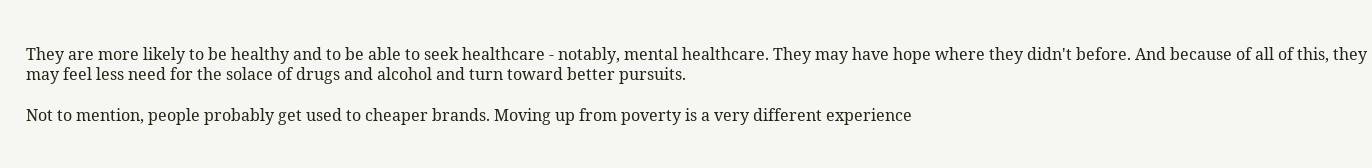They are more likely to be healthy and to be able to seek healthcare - notably, mental healthcare. They may have hope where they didn't before. And because of all of this, they may feel less need for the solace of drugs and alcohol and turn toward better pursuits.

Not to mention, people probably get used to cheaper brands. Moving up from poverty is a very different experience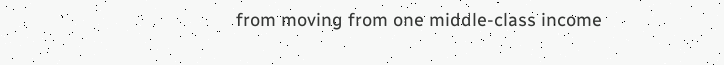from moving from one middle-class income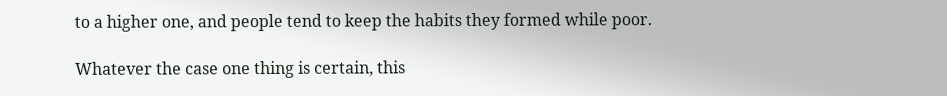to a higher one, and people tend to keep the habits they formed while poor.

Whatever the case one thing is certain, this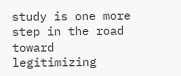study is one more step in the road toward legitimizing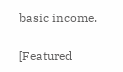basic income.

[Featured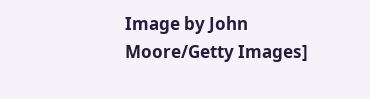Image by John Moore/Getty Images]